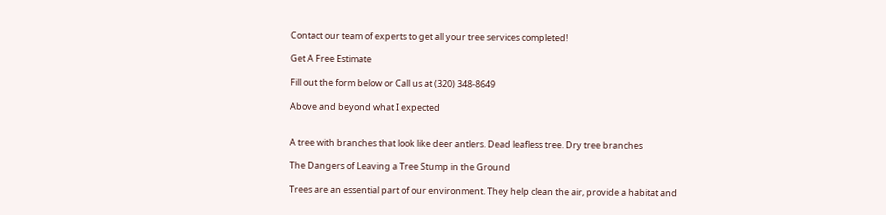Contact our team of experts to get all your tree services completed!

Get A Free Estimate

Fill out the form below or Call us at (320) 348-8649

Above and beyond what I expected


A tree with branches that look like deer antlers. Dead leafless tree. Dry tree branches

The Dangers of Leaving a Tree Stump in the Ground

Trees are an essential part of our environment. They help clean the air, provide a habitat and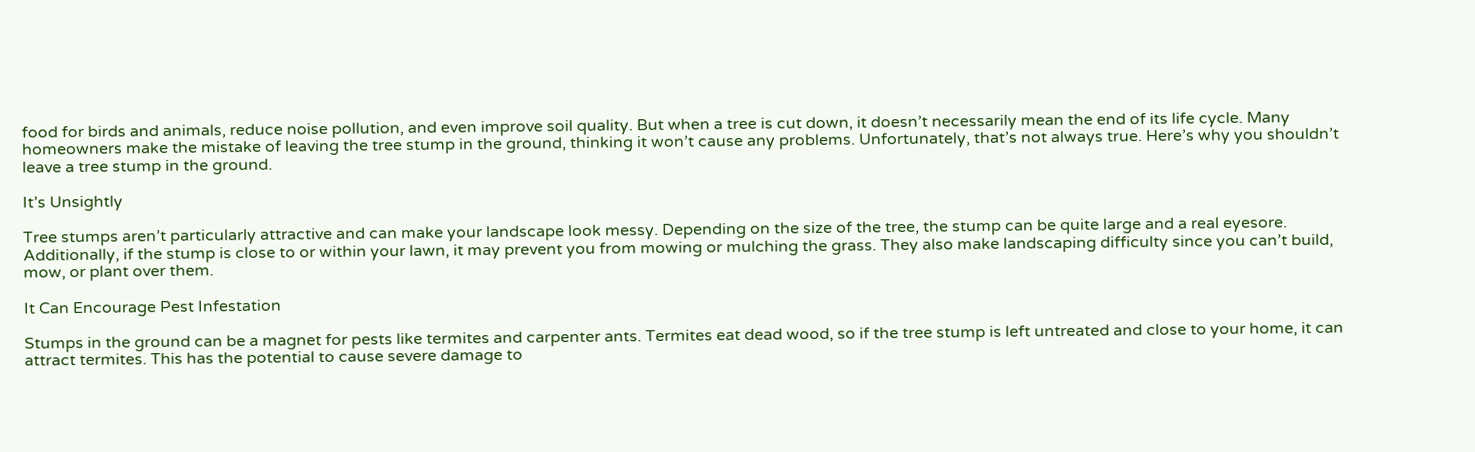food for birds and animals, reduce noise pollution, and even improve soil quality. But when a tree is cut down, it doesn’t necessarily mean the end of its life cycle. Many homeowners make the mistake of leaving the tree stump in the ground, thinking it won’t cause any problems. Unfortunately, that’s not always true. Here’s why you shouldn’t leave a tree stump in the ground.

It’s Unsightly

Tree stumps aren’t particularly attractive and can make your landscape look messy. Depending on the size of the tree, the stump can be quite large and a real eyesore. Additionally, if the stump is close to or within your lawn, it may prevent you from mowing or mulching the grass. They also make landscaping difficulty since you can’t build, mow, or plant over them.

It Can Encourage Pest Infestation

Stumps in the ground can be a magnet for pests like termites and carpenter ants. Termites eat dead wood, so if the tree stump is left untreated and close to your home, it can attract termites. This has the potential to cause severe damage to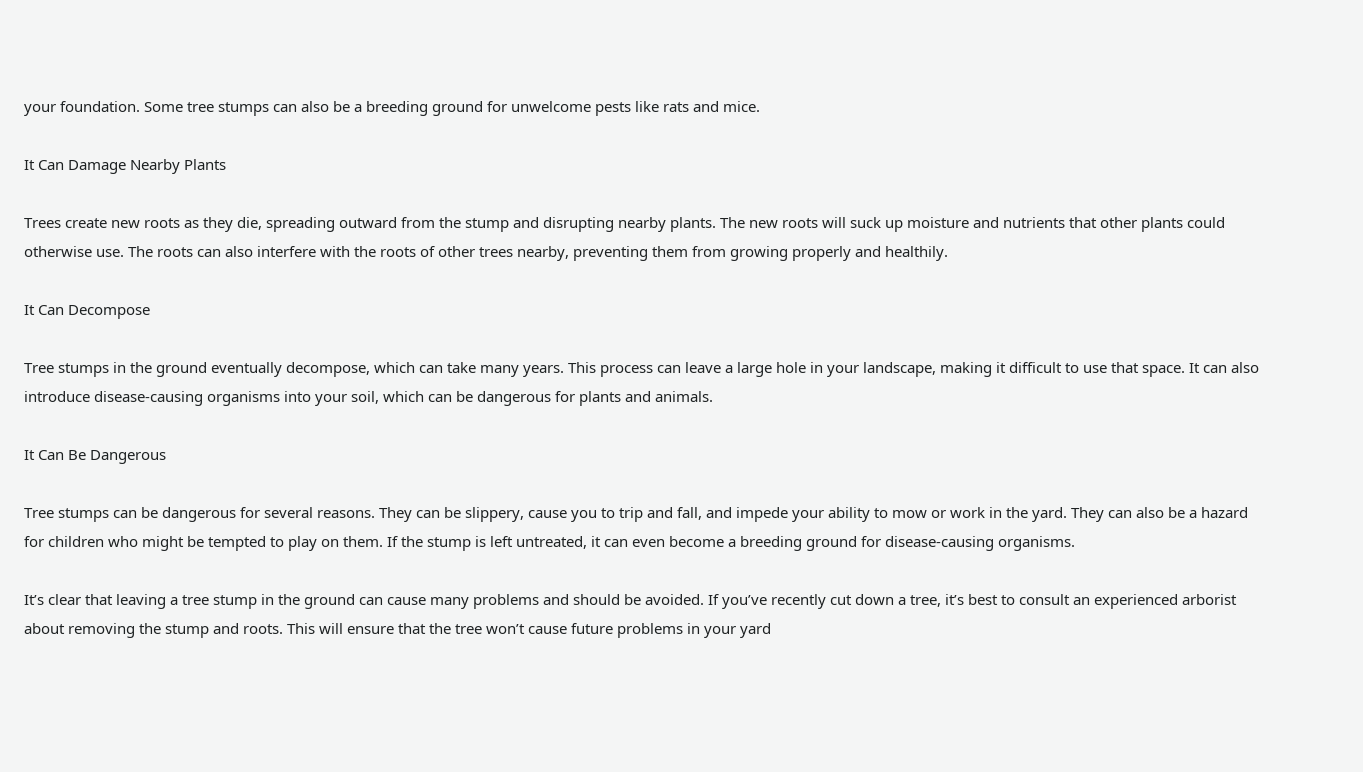your foundation. Some tree stumps can also be a breeding ground for unwelcome pests like rats and mice.

It Can Damage Nearby Plants

Trees create new roots as they die, spreading outward from the stump and disrupting nearby plants. The new roots will suck up moisture and nutrients that other plants could otherwise use. The roots can also interfere with the roots of other trees nearby, preventing them from growing properly and healthily.

It Can Decompose

Tree stumps in the ground eventually decompose, which can take many years. This process can leave a large hole in your landscape, making it difficult to use that space. It can also introduce disease-causing organisms into your soil, which can be dangerous for plants and animals.

It Can Be Dangerous

Tree stumps can be dangerous for several reasons. They can be slippery, cause you to trip and fall, and impede your ability to mow or work in the yard. They can also be a hazard for children who might be tempted to play on them. If the stump is left untreated, it can even become a breeding ground for disease-causing organisms.

It’s clear that leaving a tree stump in the ground can cause many problems and should be avoided. If you’ve recently cut down a tree, it’s best to consult an experienced arborist about removing the stump and roots. This will ensure that the tree won’t cause future problems in your yard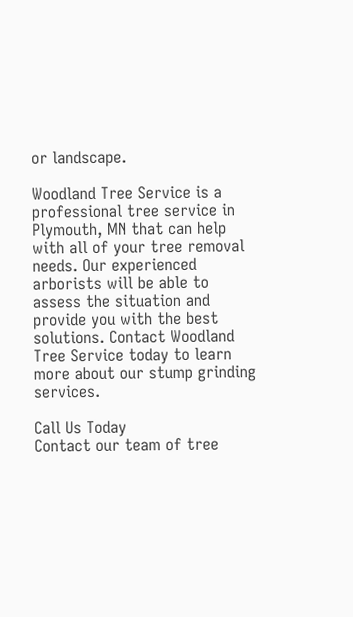or landscape.

Woodland Tree Service is a professional tree service in Plymouth, MN that can help with all of your tree removal needs. Our experienced arborists will be able to assess the situation and provide you with the best solutions. Contact Woodland Tree Service today to learn more about our stump grinding services.

Call Us Today
Contact our team of tree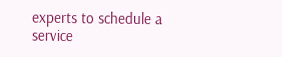experts to schedule a service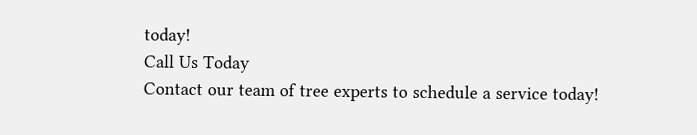today!
Call Us Today
Contact our team of tree experts to schedule a service today!